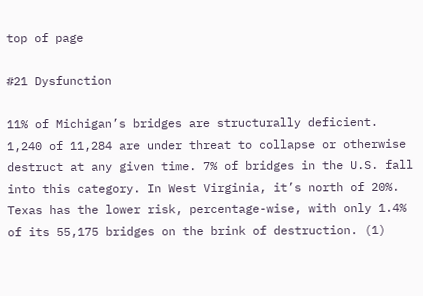top of page

#21 Dysfunction

11% of Michigan’s bridges are structurally deficient. 1,240 of 11,284 are under threat to collapse or otherwise destruct at any given time. 7% of bridges in the U.S. fall into this category. In West Virginia, it’s north of 20%. Texas has the lower risk, percentage-wise, with only 1.4% of its 55,175 bridges on the brink of destruction. (1)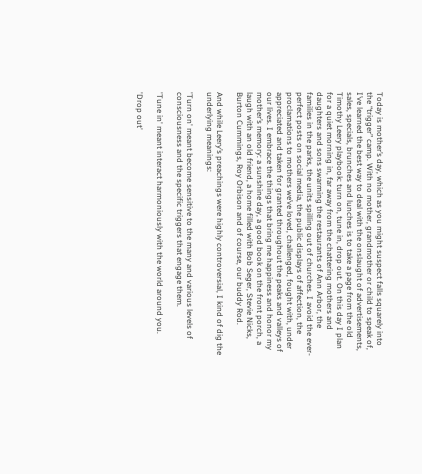Today is mother’s day, which as you might suspect falls squarely into the “trigger” camp. With no mother, grandmother or child to speak of, I’ve learned the best way to deal with the onslaught of advertisements, sales, specials, brunches and lunches is to take a page from the old Timothy Leery playbook: turn on, tune in, drop out. On this day I plan for a quiet morning in, far away from the chattering mothers and daughters and sons swarming the restaurants of Ann Arbor, the families in the parks, the units spilling out of churches. I avoid the ever-perfect posts on social media, the public displays of affection, the proclamations to mothers we’ve loved, challenged, fought with, under appreciated and taken for granted throughout the peaks and valleys of our lives. I embrace the things that bring me happiness and honor my mother’s memory: a sunshine day, a good book on the front porch, a laugh with an old friend, a home filled with Bob Seger, Stevie Nicks, Burton Cummings, Roy Orbison and of course, our buddy Rod.

And while Leery’s preachings were highly controversial, I kind of dig the underlying meanings:

'Turn on' meant become sensitive to the many and various levels of consciousness and the specific triggers that engage them.

'Tune in' meant interact harmoniously with the world around you.

'Drop out'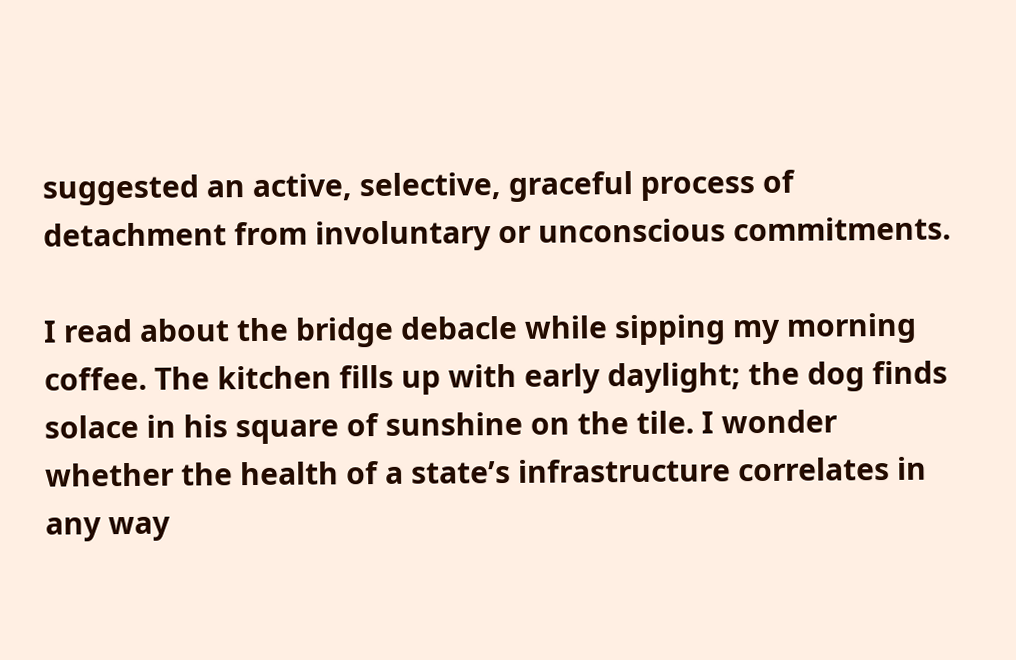suggested an active, selective, graceful process of detachment from involuntary or unconscious commitments.

I read about the bridge debacle while sipping my morning coffee. The kitchen fills up with early daylight; the dog finds solace in his square of sunshine on the tile. I wonder whether the health of a state’s infrastructure correlates in any way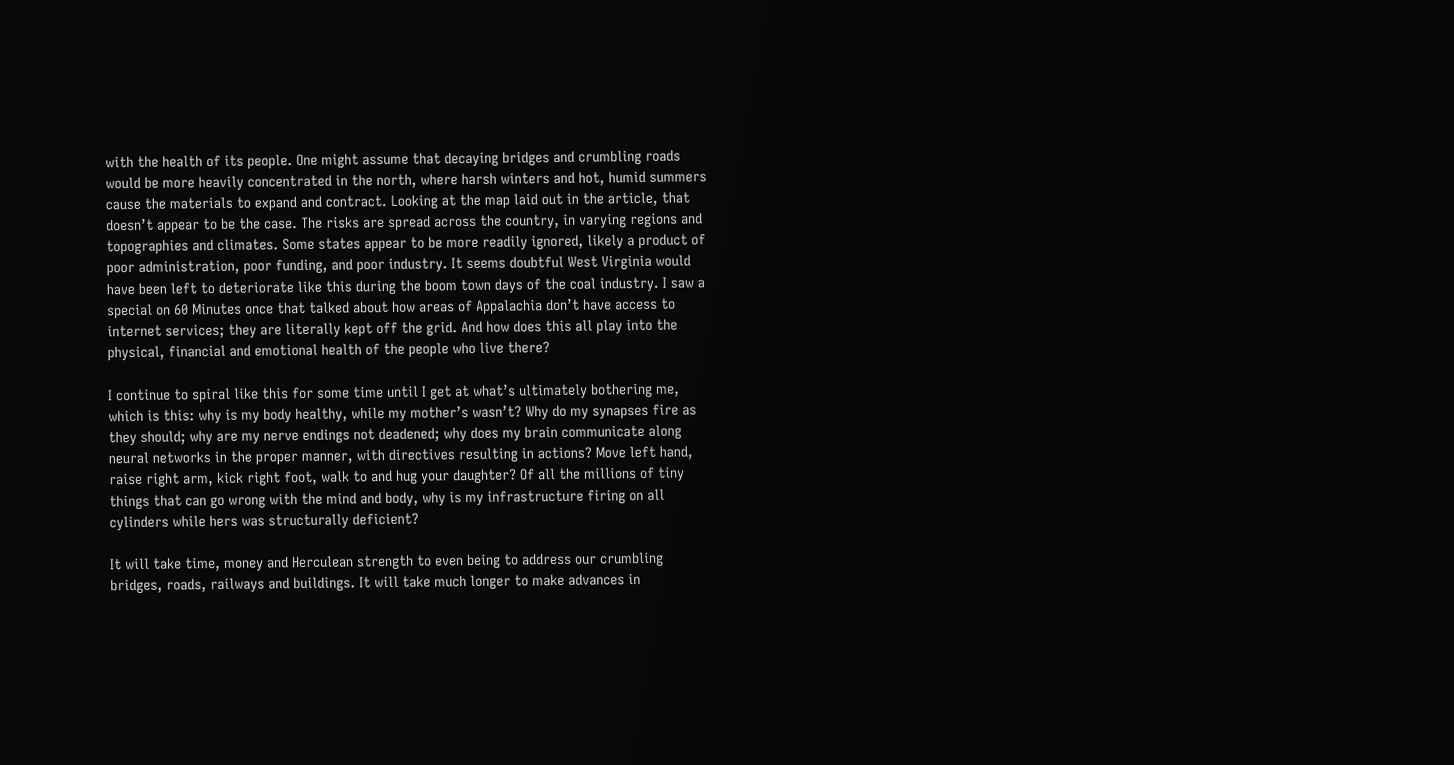with the health of its people. One might assume that decaying bridges and crumbling roads would be more heavily concentrated in the north, where harsh winters and hot, humid summers cause the materials to expand and contract. Looking at the map laid out in the article, that doesn’t appear to be the case. The risks are spread across the country, in varying regions and topographies and climates. Some states appear to be more readily ignored, likely a product of poor administration, poor funding, and poor industry. It seems doubtful West Virginia would have been left to deteriorate like this during the boom town days of the coal industry. I saw a special on 60 Minutes once that talked about how areas of Appalachia don’t have access to internet services; they are literally kept off the grid. And how does this all play into the physical, financial and emotional health of the people who live there?

I continue to spiral like this for some time until I get at what’s ultimately bothering me, which is this: why is my body healthy, while my mother’s wasn’t? Why do my synapses fire as they should; why are my nerve endings not deadened; why does my brain communicate along neural networks in the proper manner, with directives resulting in actions? Move left hand, raise right arm, kick right foot, walk to and hug your daughter? Of all the millions of tiny things that can go wrong with the mind and body, why is my infrastructure firing on all cylinders while hers was structurally deficient?

It will take time, money and Herculean strength to even being to address our crumbling bridges, roads, railways and buildings. It will take much longer to make advances in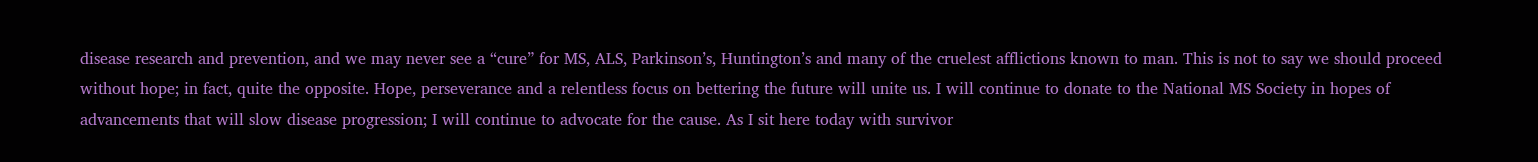disease research and prevention, and we may never see a “cure” for MS, ALS, Parkinson’s, Huntington’s and many of the cruelest afflictions known to man. This is not to say we should proceed without hope; in fact, quite the opposite. Hope, perseverance and a relentless focus on bettering the future will unite us. I will continue to donate to the National MS Society in hopes of advancements that will slow disease progression; I will continue to advocate for the cause. As I sit here today with survivor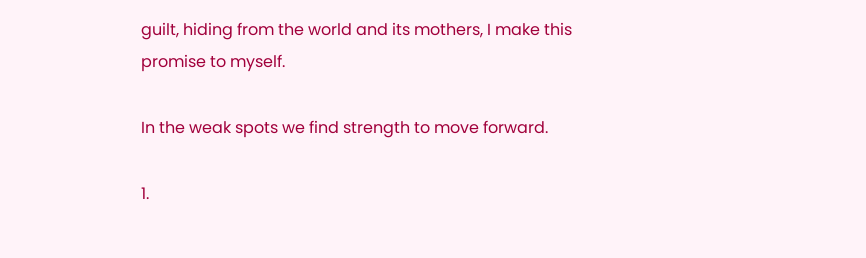guilt, hiding from the world and its mothers, I make this promise to myself.

In the weak spots we find strength to move forward.

1.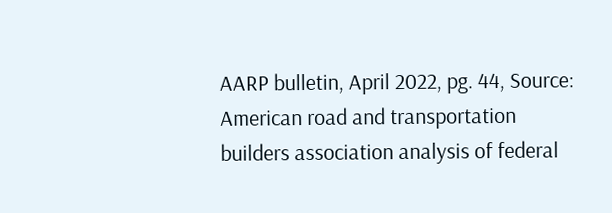AARP bulletin, April 2022, pg. 44, Source: American road and transportation builders association analysis of federal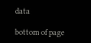data

bottom of page